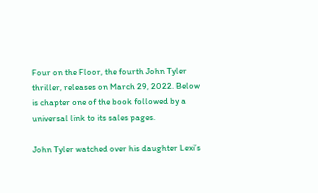Four on the Floor, the fourth John Tyler thriller, releases on March 29, 2022. Below is chapter one of the book followed by a universal link to its sales pages.

John Tyler watched over his daughter Lexi’s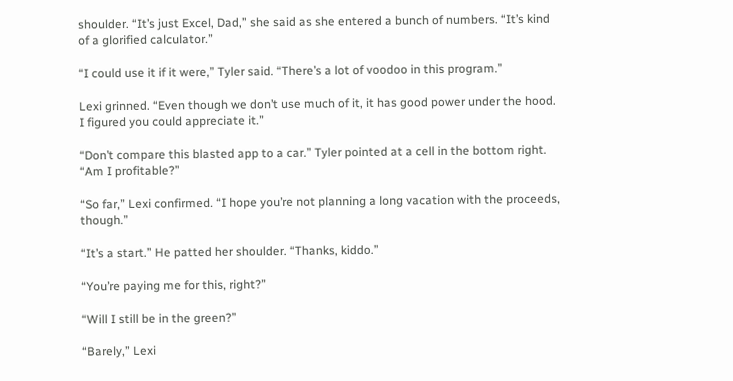shoulder. “It’s just Excel, Dad,” she said as she entered a bunch of numbers. “It’s kind of a glorified calculator.”

“I could use it if it were,” Tyler said. “There’s a lot of voodoo in this program.”

Lexi grinned. “Even though we don’t use much of it, it has good power under the hood. I figured you could appreciate it.”

“Don’t compare this blasted app to a car.” Tyler pointed at a cell in the bottom right. “Am I profitable?”

“So far,” Lexi confirmed. “I hope you’re not planning a long vacation with the proceeds, though.”

“It’s a start.” He patted her shoulder. “Thanks, kiddo.”

“You’re paying me for this, right?”

“Will I still be in the green?”

“Barely,” Lexi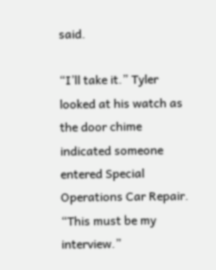said.

“I’ll take it.” Tyler looked at his watch as the door chime indicated someone entered Special Operations Car Repair. “This must be my interview.”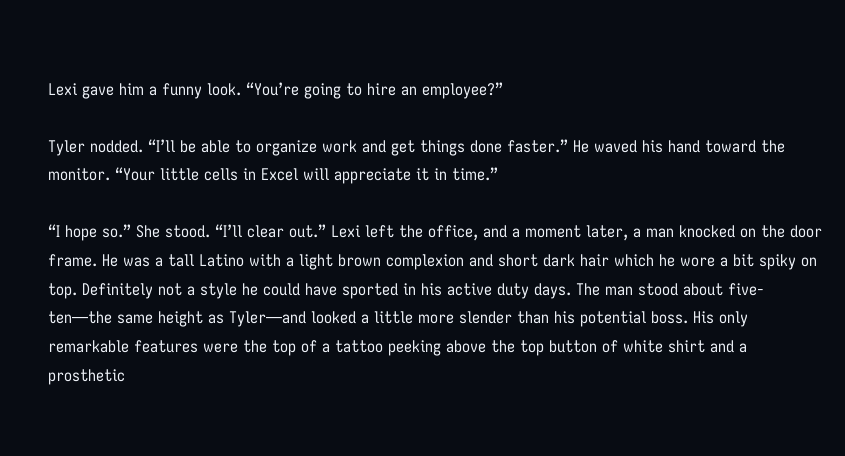Lexi gave him a funny look. “You’re going to hire an employee?”

Tyler nodded. “I’ll be able to organize work and get things done faster.” He waved his hand toward the monitor. “Your little cells in Excel will appreciate it in time.”

“I hope so.” She stood. “I’ll clear out.” Lexi left the office, and a moment later, a man knocked on the door frame. He was a tall Latino with a light brown complexion and short dark hair which he wore a bit spiky on top. Definitely not a style he could have sported in his active duty days. The man stood about five-ten—the same height as Tyler—and looked a little more slender than his potential boss. His only remarkable features were the top of a tattoo peeking above the top button of white shirt and a prosthetic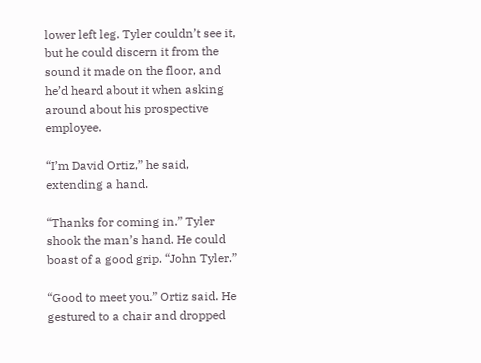lower left leg. Tyler couldn’t see it, but he could discern it from the sound it made on the floor, and he’d heard about it when asking around about his prospective employee.

“I’m David Ortiz,” he said, extending a hand.

“Thanks for coming in.” Tyler shook the man’s hand. He could boast of a good grip. “John Tyler.”

“Good to meet you.” Ortiz said. He gestured to a chair and dropped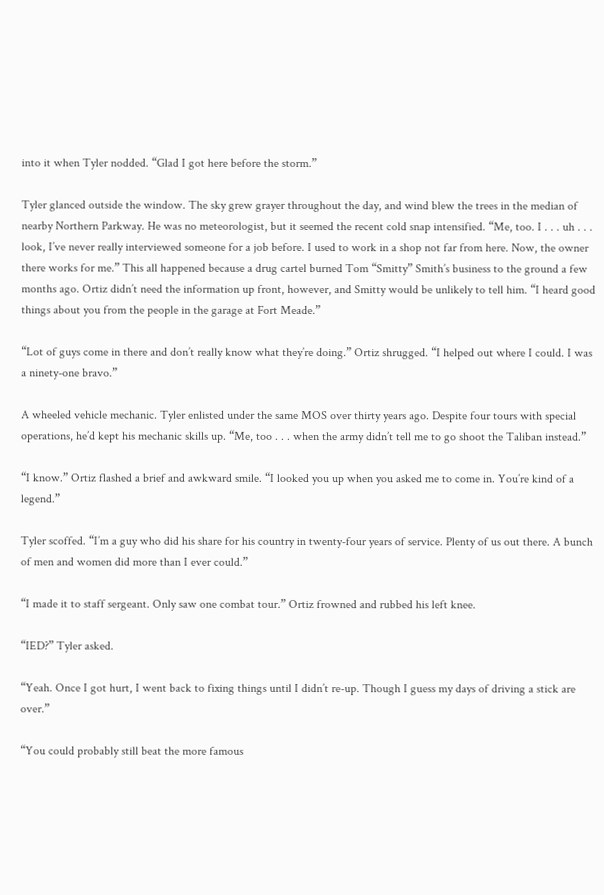into it when Tyler nodded. “Glad I got here before the storm.”

Tyler glanced outside the window. The sky grew grayer throughout the day, and wind blew the trees in the median of nearby Northern Parkway. He was no meteorologist, but it seemed the recent cold snap intensified. “Me, too. I . . . uh . . . look, I’ve never really interviewed someone for a job before. I used to work in a shop not far from here. Now, the owner there works for me.” This all happened because a drug cartel burned Tom “Smitty” Smith’s business to the ground a few months ago. Ortiz didn’t need the information up front, however, and Smitty would be unlikely to tell him. “I heard good things about you from the people in the garage at Fort Meade.”

“Lot of guys come in there and don’t really know what they’re doing.” Ortiz shrugged. “I helped out where I could. I was a ninety-one bravo.”

A wheeled vehicle mechanic. Tyler enlisted under the same MOS over thirty years ago. Despite four tours with special operations, he’d kept his mechanic skills up. “Me, too . . . when the army didn’t tell me to go shoot the Taliban instead.”

“I know.” Ortiz flashed a brief and awkward smile. “I looked you up when you asked me to come in. You’re kind of a legend.”

Tyler scoffed. “I’m a guy who did his share for his country in twenty-four years of service. Plenty of us out there. A bunch of men and women did more than I ever could.”

“I made it to staff sergeant. Only saw one combat tour.” Ortiz frowned and rubbed his left knee.

“IED?” Tyler asked.

“Yeah. Once I got hurt, I went back to fixing things until I didn’t re-up. Though I guess my days of driving a stick are over.”

“You could probably still beat the more famous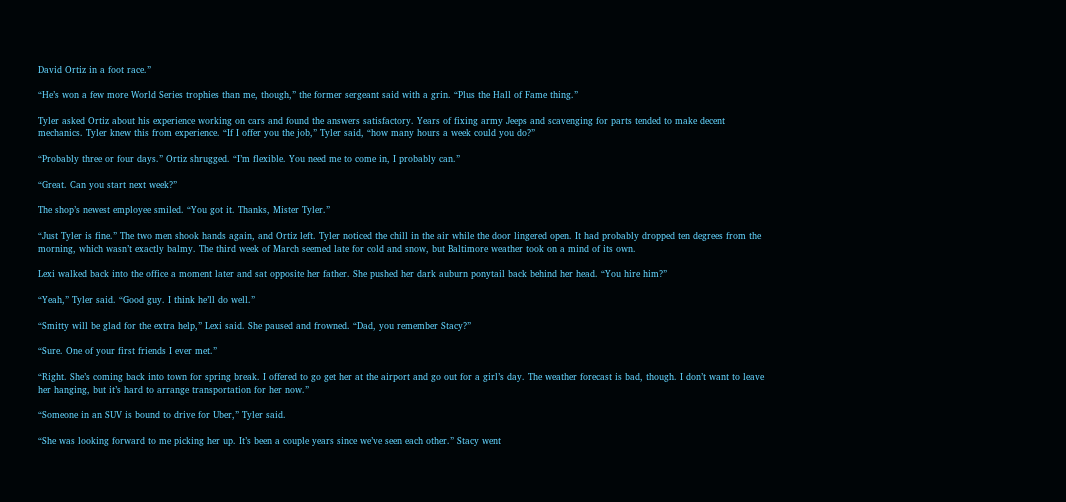David Ortiz in a foot race.”

“He’s won a few more World Series trophies than me, though,” the former sergeant said with a grin. “Plus the Hall of Fame thing.”

Tyler asked Ortiz about his experience working on cars and found the answers satisfactory. Years of fixing army Jeeps and scavenging for parts tended to make decent mechanics. Tyler knew this from experience. “If I offer you the job,” Tyler said, “how many hours a week could you do?”

“Probably three or four days.” Ortiz shrugged. “I’m flexible. You need me to come in, I probably can.”

“Great. Can you start next week?”

The shop’s newest employee smiled. “You got it. Thanks, Mister Tyler.”

“Just Tyler is fine.” The two men shook hands again, and Ortiz left. Tyler noticed the chill in the air while the door lingered open. It had probably dropped ten degrees from the morning, which wasn’t exactly balmy. The third week of March seemed late for cold and snow, but Baltimore weather took on a mind of its own.

Lexi walked back into the office a moment later and sat opposite her father. She pushed her dark auburn ponytail back behind her head. “You hire him?”

“Yeah,” Tyler said. “Good guy. I think he’ll do well.”

“Smitty will be glad for the extra help,” Lexi said. She paused and frowned. “Dad, you remember Stacy?”

“Sure. One of your first friends I ever met.”

“Right. She’s coming back into town for spring break. I offered to go get her at the airport and go out for a girl’s day. The weather forecast is bad, though. I don’t want to leave her hanging, but it’s hard to arrange transportation for her now.”

“Someone in an SUV is bound to drive for Uber,” Tyler said.

“She was looking forward to me picking her up. It’s been a couple years since we’ve seen each other.” Stacy went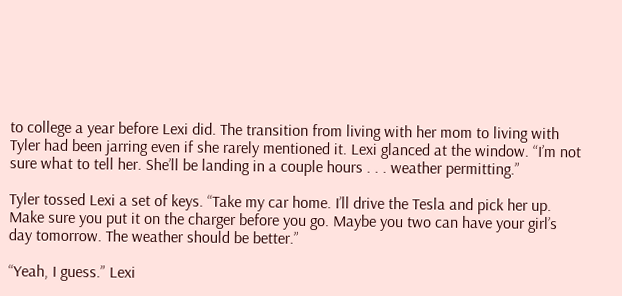to college a year before Lexi did. The transition from living with her mom to living with Tyler had been jarring even if she rarely mentioned it. Lexi glanced at the window. “I’m not sure what to tell her. She’ll be landing in a couple hours . . . weather permitting.”

Tyler tossed Lexi a set of keys. “Take my car home. I’ll drive the Tesla and pick her up. Make sure you put it on the charger before you go. Maybe you two can have your girl’s day tomorrow. The weather should be better.”

“Yeah, I guess.” Lexi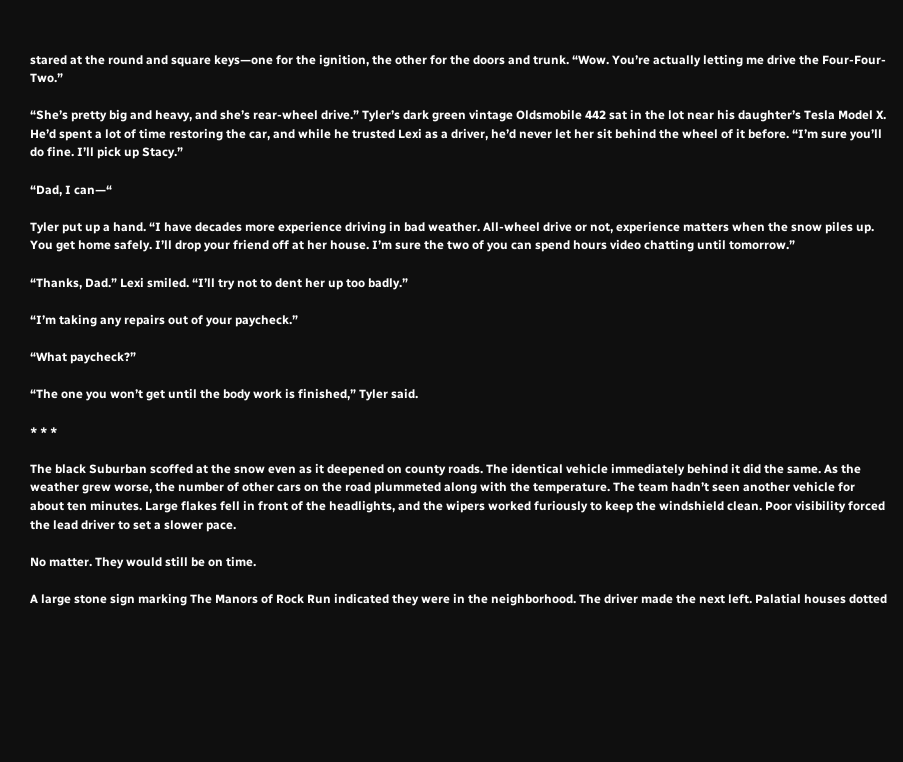stared at the round and square keys—one for the ignition, the other for the doors and trunk. “Wow. You’re actually letting me drive the Four-Four-Two.”

“She’s pretty big and heavy, and she’s rear-wheel drive.” Tyler’s dark green vintage Oldsmobile 442 sat in the lot near his daughter’s Tesla Model X. He’d spent a lot of time restoring the car, and while he trusted Lexi as a driver, he’d never let her sit behind the wheel of it before. “I’m sure you’ll do fine. I’ll pick up Stacy.”

“Dad, I can—“

Tyler put up a hand. “I have decades more experience driving in bad weather. All-wheel drive or not, experience matters when the snow piles up. You get home safely. I’ll drop your friend off at her house. I’m sure the two of you can spend hours video chatting until tomorrow.”

“Thanks, Dad.” Lexi smiled. “I’ll try not to dent her up too badly.”

“I’m taking any repairs out of your paycheck.”

“What paycheck?”

“The one you won’t get until the body work is finished,” Tyler said.

* * *

The black Suburban scoffed at the snow even as it deepened on county roads. The identical vehicle immediately behind it did the same. As the weather grew worse, the number of other cars on the road plummeted along with the temperature. The team hadn’t seen another vehicle for about ten minutes. Large flakes fell in front of the headlights, and the wipers worked furiously to keep the windshield clean. Poor visibility forced the lead driver to set a slower pace.

No matter. They would still be on time.

A large stone sign marking The Manors of Rock Run indicated they were in the neighborhood. The driver made the next left. Palatial houses dotted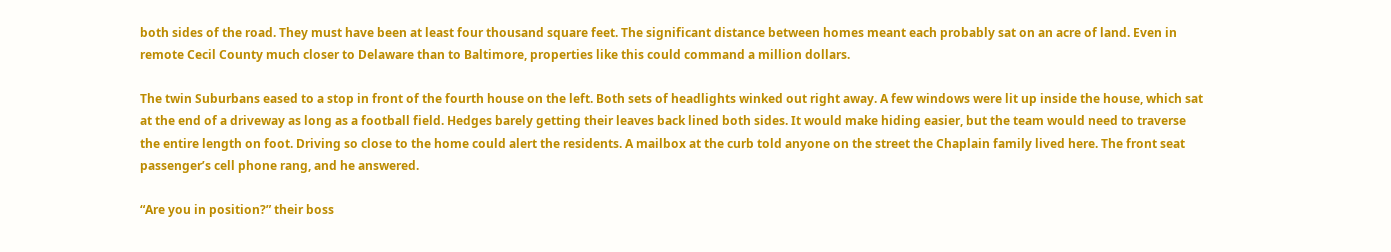both sides of the road. They must have been at least four thousand square feet. The significant distance between homes meant each probably sat on an acre of land. Even in remote Cecil County much closer to Delaware than to Baltimore, properties like this could command a million dollars.

The twin Suburbans eased to a stop in front of the fourth house on the left. Both sets of headlights winked out right away. A few windows were lit up inside the house, which sat at the end of a driveway as long as a football field. Hedges barely getting their leaves back lined both sides. It would make hiding easier, but the team would need to traverse the entire length on foot. Driving so close to the home could alert the residents. A mailbox at the curb told anyone on the street the Chaplain family lived here. The front seat passenger’s cell phone rang, and he answered.

“Are you in position?” their boss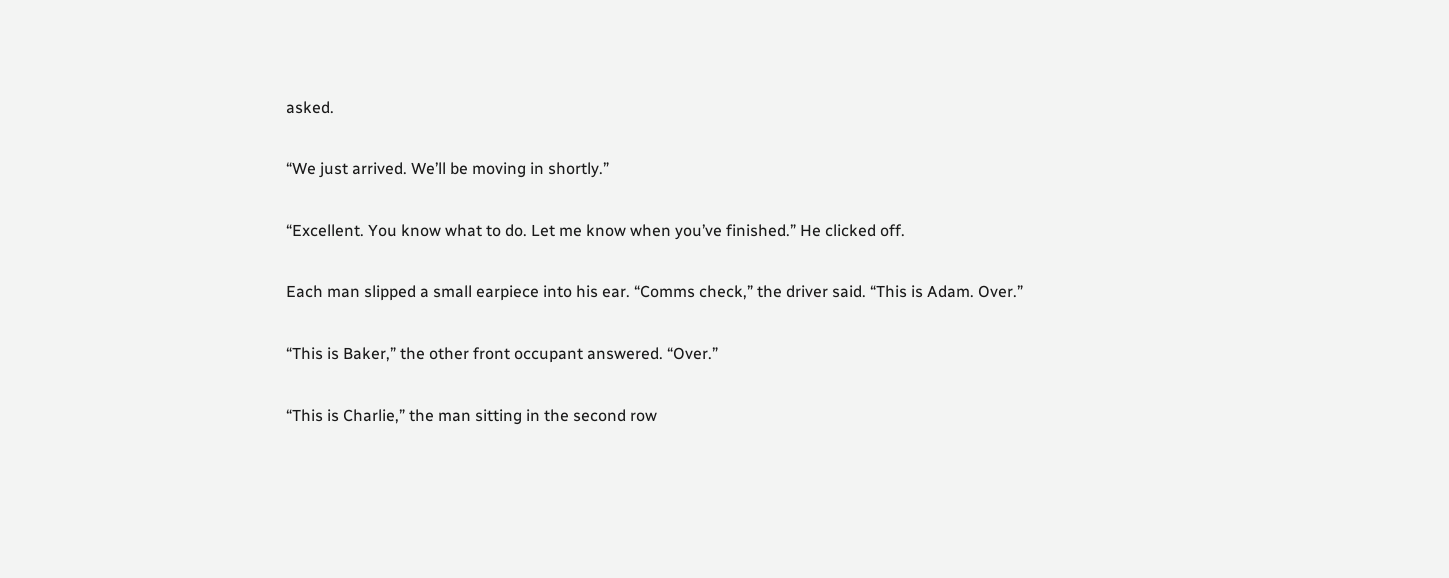asked.

“We just arrived. We’ll be moving in shortly.”

“Excellent. You know what to do. Let me know when you’ve finished.” He clicked off.

Each man slipped a small earpiece into his ear. “Comms check,” the driver said. “This is Adam. Over.”

“This is Baker,” the other front occupant answered. “Over.”

“This is Charlie,” the man sitting in the second row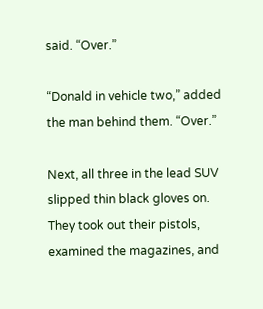said. “Over.”

“Donald in vehicle two,” added the man behind them. “Over.”

Next, all three in the lead SUV slipped thin black gloves on. They took out their pistols, examined the magazines, and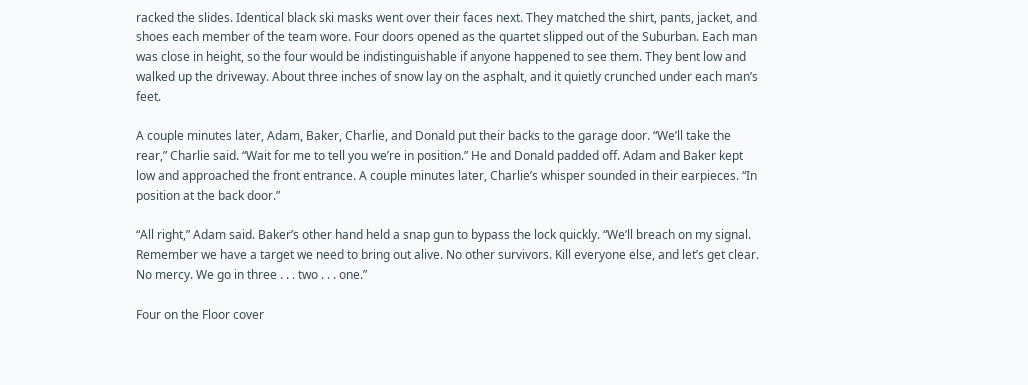racked the slides. Identical black ski masks went over their faces next. They matched the shirt, pants, jacket, and shoes each member of the team wore. Four doors opened as the quartet slipped out of the Suburban. Each man was close in height, so the four would be indistinguishable if anyone happened to see them. They bent low and walked up the driveway. About three inches of snow lay on the asphalt, and it quietly crunched under each man’s feet.

A couple minutes later, Adam, Baker, Charlie, and Donald put their backs to the garage door. “We’ll take the rear,” Charlie said. “Wait for me to tell you we’re in position.” He and Donald padded off. Adam and Baker kept low and approached the front entrance. A couple minutes later, Charlie’s whisper sounded in their earpieces. “In position at the back door.”

“All right,” Adam said. Baker’s other hand held a snap gun to bypass the lock quickly. “We’ll breach on my signal. Remember we have a target we need to bring out alive. No other survivors. Kill everyone else, and let’s get clear. No mercy. We go in three . . . two . . . one.”

Four on the Floor cover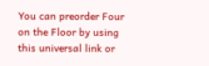You can preorder Four on the Floor by using this universal link or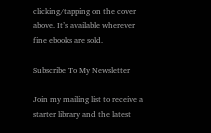clicking/tapping on the cover above. It’s available wherever fine ebooks are sold.

Subscribe To My Newsletter

Join my mailing list to receive a starter library and the latest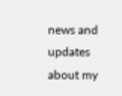news and updates about my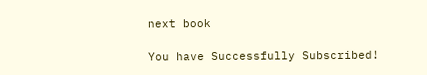next book

You have Successfully Subscribed!